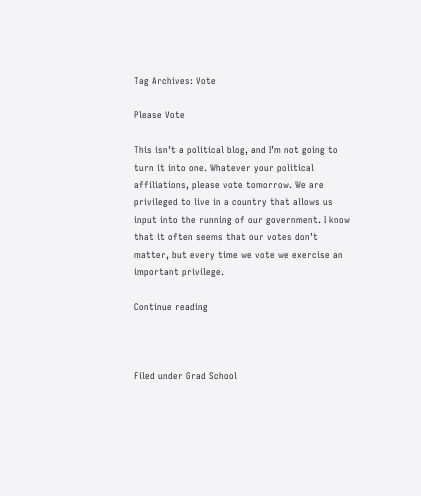Tag Archives: Vote

Please Vote

This isn’t a political blog, and I’m not going to turn it into one. Whatever your political affiliations, please vote tomorrow. We are privileged to live in a country that allows us input into the running of our government. I know that it often seems that our votes don’t matter, but every time we vote we exercise an important privilege.

Continue reading



Filed under Grad School